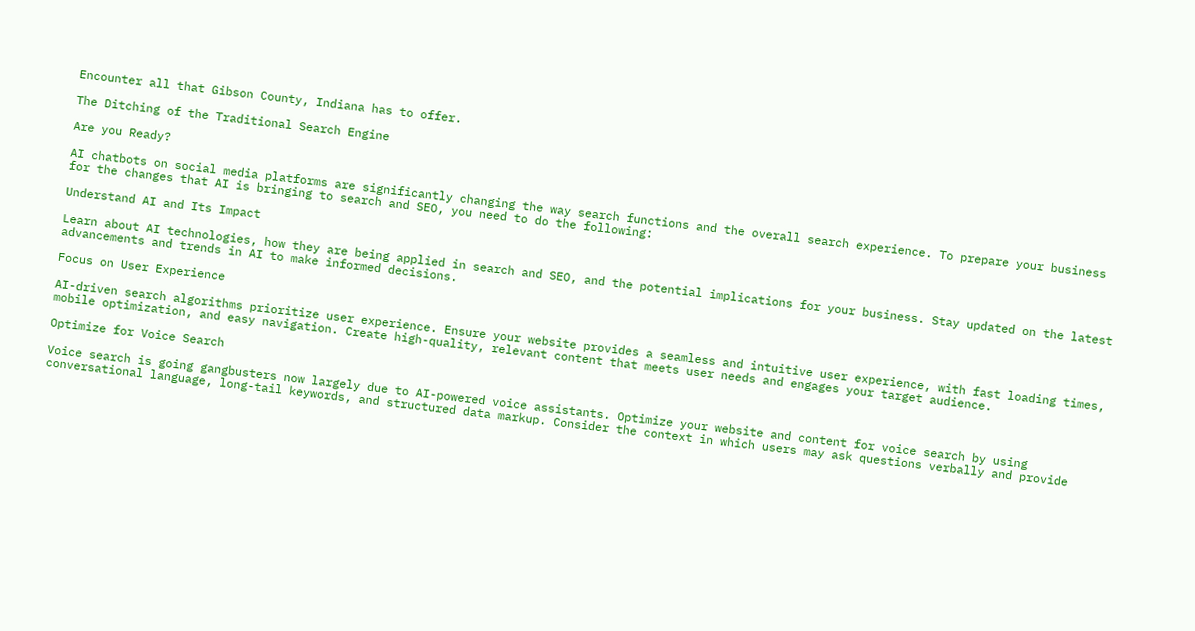Encounter all that Gibson County, Indiana has to offer.

The Ditching of the Traditional Search Engine

Are you Ready?

AI chatbots on social media platforms are significantly changing the way search functions and the overall search experience. To prepare your business for the changes that AI is bringing to search and SEO, you need to do the following:

Understand AI and Its Impact

Learn about AI technologies, how they are being applied in search and SEO, and the potential implications for your business. Stay updated on the latest advancements and trends in AI to make informed decisions.

Focus on User Experience

AI-driven search algorithms prioritize user experience. Ensure your website provides a seamless and intuitive user experience, with fast loading times, mobile optimization, and easy navigation. Create high-quality, relevant content that meets user needs and engages your target audience.

Optimize for Voice Search

Voice search is going gangbusters now largely due to AI-powered voice assistants. Optimize your website and content for voice search by using conversational language, long-tail keywords, and structured data markup. Consider the context in which users may ask questions verbally and provide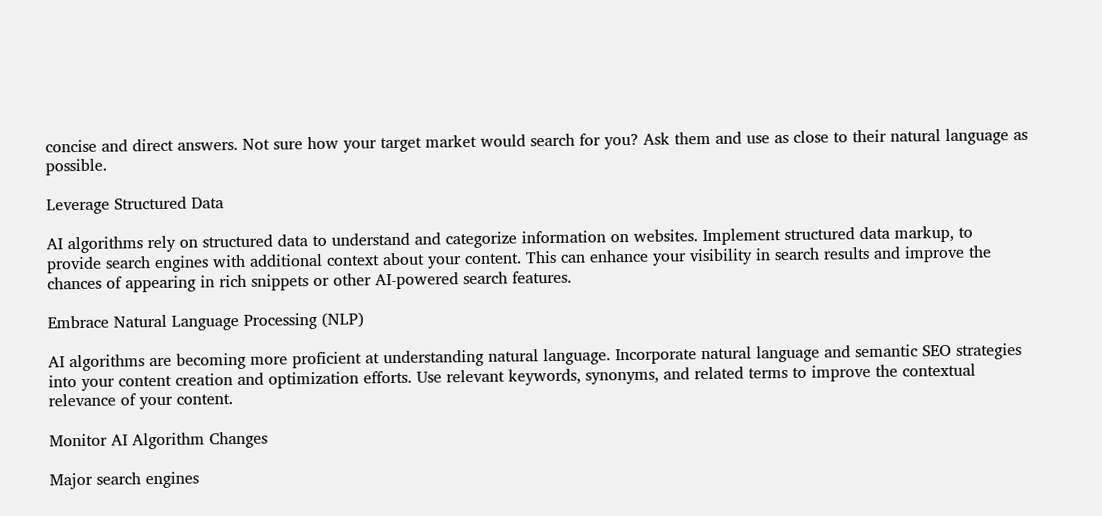concise and direct answers. Not sure how your target market would search for you? Ask them and use as close to their natural language as possible.

Leverage Structured Data

AI algorithms rely on structured data to understand and categorize information on websites. Implement structured data markup, to provide search engines with additional context about your content. This can enhance your visibility in search results and improve the chances of appearing in rich snippets or other AI-powered search features.

Embrace Natural Language Processing (NLP)

AI algorithms are becoming more proficient at understanding natural language. Incorporate natural language and semantic SEO strategies into your content creation and optimization efforts. Use relevant keywords, synonyms, and related terms to improve the contextual relevance of your content.

Monitor AI Algorithm Changes

Major search engines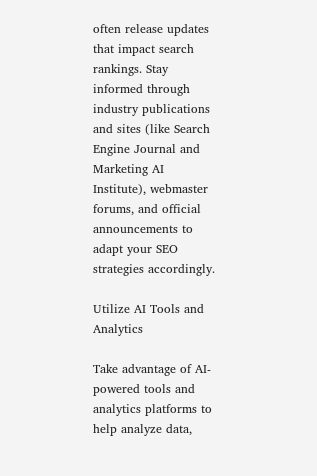often release updates that impact search rankings. Stay informed through industry publications and sites (like Search Engine Journal and Marketing AI Institute), webmaster forums, and official announcements to adapt your SEO strategies accordingly.

Utilize AI Tools and Analytics

Take advantage of AI-powered tools and analytics platforms to help analyze data,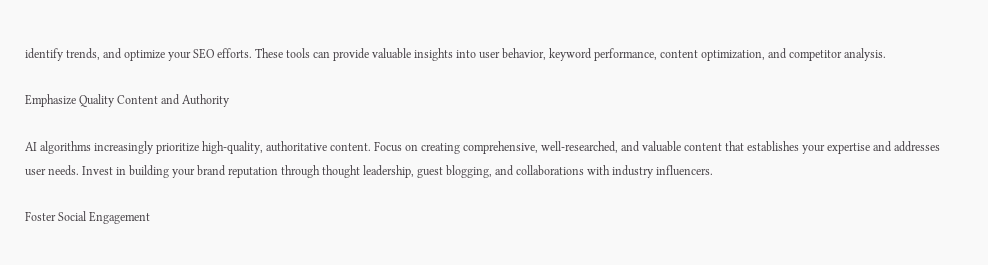identify trends, and optimize your SEO efforts. These tools can provide valuable insights into user behavior, keyword performance, content optimization, and competitor analysis.

Emphasize Quality Content and Authority

AI algorithms increasingly prioritize high-quality, authoritative content. Focus on creating comprehensive, well-researched, and valuable content that establishes your expertise and addresses user needs. Invest in building your brand reputation through thought leadership, guest blogging, and collaborations with industry influencers.

Foster Social Engagement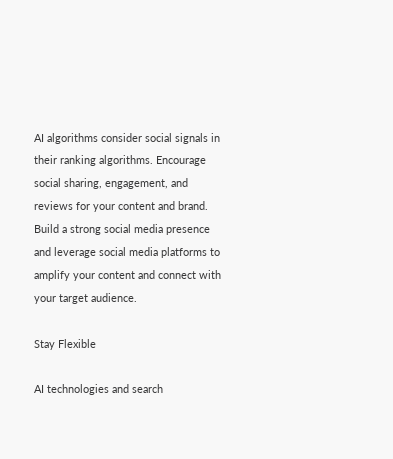AI algorithms consider social signals in their ranking algorithms. Encourage social sharing, engagement, and reviews for your content and brand. Build a strong social media presence and leverage social media platforms to amplify your content and connect with your target audience.

Stay Flexible

AI technologies and search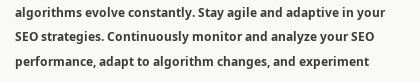algorithms evolve constantly. Stay agile and adaptive in your SEO strategies. Continuously monitor and analyze your SEO performance, adapt to algorithm changes, and experiment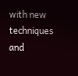with new techniques and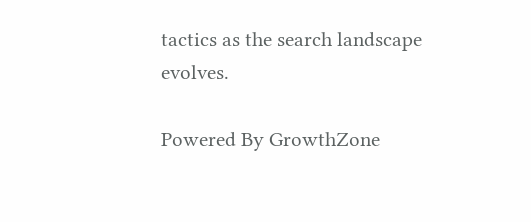tactics as the search landscape evolves.

Powered By GrowthZone